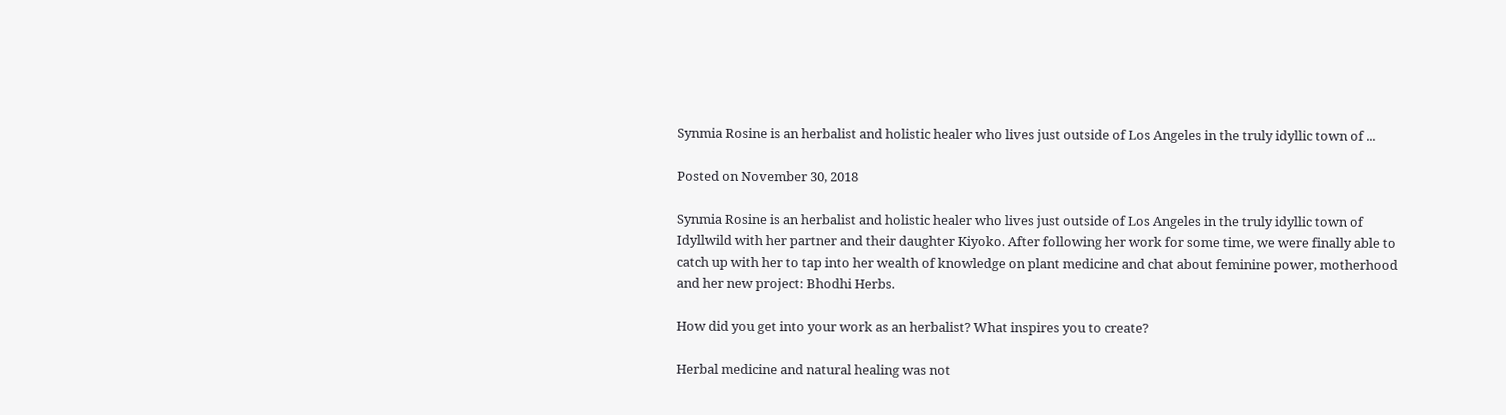Synmia Rosine is an herbalist and holistic healer who lives just outside of Los Angeles in the truly idyllic town of ...

Posted on November 30, 2018

Synmia Rosine is an herbalist and holistic healer who lives just outside of Los Angeles in the truly idyllic town of Idyllwild with her partner and their daughter Kiyoko. After following her work for some time, we were finally able to catch up with her to tap into her wealth of knowledge on plant medicine and chat about feminine power, motherhood and her new project: Bhodhi Herbs.

How did you get into your work as an herbalist? What inspires you to create?

Herbal medicine and natural healing was not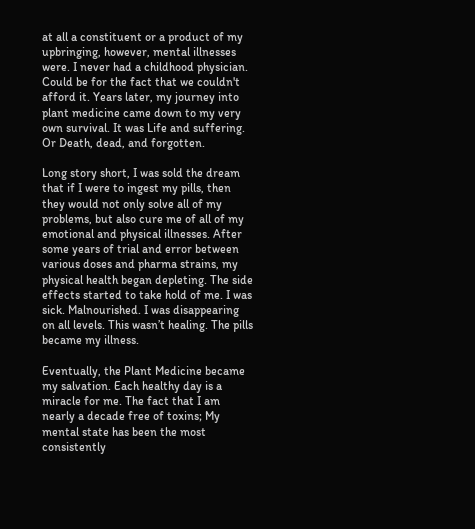at all a constituent or a product of my upbringing, however, mental illnesses were. I never had a childhood physician. Could be for the fact that we couldn't afford it. Years later, my journey into plant medicine came down to my very own survival. It was Life and suffering. Or Death, dead, and forgotten.

Long story short, I was sold the dream that if I were to ingest my pills, then they would not only solve all of my problems, but also cure me of all of my emotional and physical illnesses. After some years of trial and error between various doses and pharma strains, my physical health began depleting. The side effects started to take hold of me. I was sick. Malnourished. I was disappearing on all levels. This wasn’t healing. The pills became my illness.

Eventually, the Plant Medicine became my salvation. Each healthy day is a miracle for me. The fact that I am nearly a decade free of toxins; My mental state has been the most consistently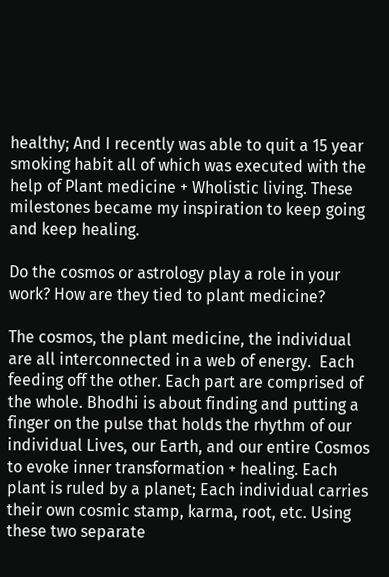healthy; And I recently was able to quit a 15 year smoking habit all of which was executed with the help of Plant medicine + Wholistic living. These milestones became my inspiration to keep going and keep healing.

Do the cosmos or astrology play a role in your work? How are they tied to plant medicine?

The cosmos, the plant medicine, the individual are all interconnected in a web of energy.  Each feeding off the other. Each part are comprised of the whole. Bhodhi is about finding and putting a finger on the pulse that holds the rhythm of our individual Lives, our Earth, and our entire Cosmos to evoke inner transformation + healing. Each plant is ruled by a planet; Each individual carries their own cosmic stamp, karma, root, etc. Using these two separate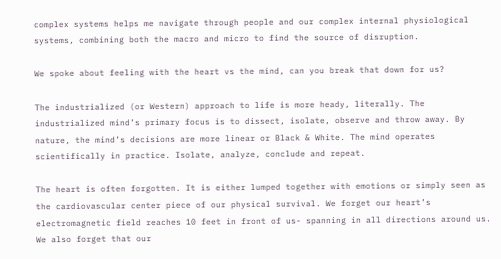complex systems helps me navigate through people and our complex internal physiological systems, combining both the macro and micro to find the source of disruption.

We spoke about feeling with the heart vs the mind, can you break that down for us?

The industrialized (or Western) approach to life is more heady, literally. The industrialized mind’s primary focus is to dissect, isolate, observe and throw away. By nature, the mind’s decisions are more linear or Black & White. The mind operates scientifically in practice. Isolate, analyze, conclude and repeat.

The heart is often forgotten. It is either lumped together with emotions or simply seen as the cardiovascular center piece of our physical survival. We forget our heart’s electromagnetic field reaches 10 feet in front of us- spanning in all directions around us. We also forget that our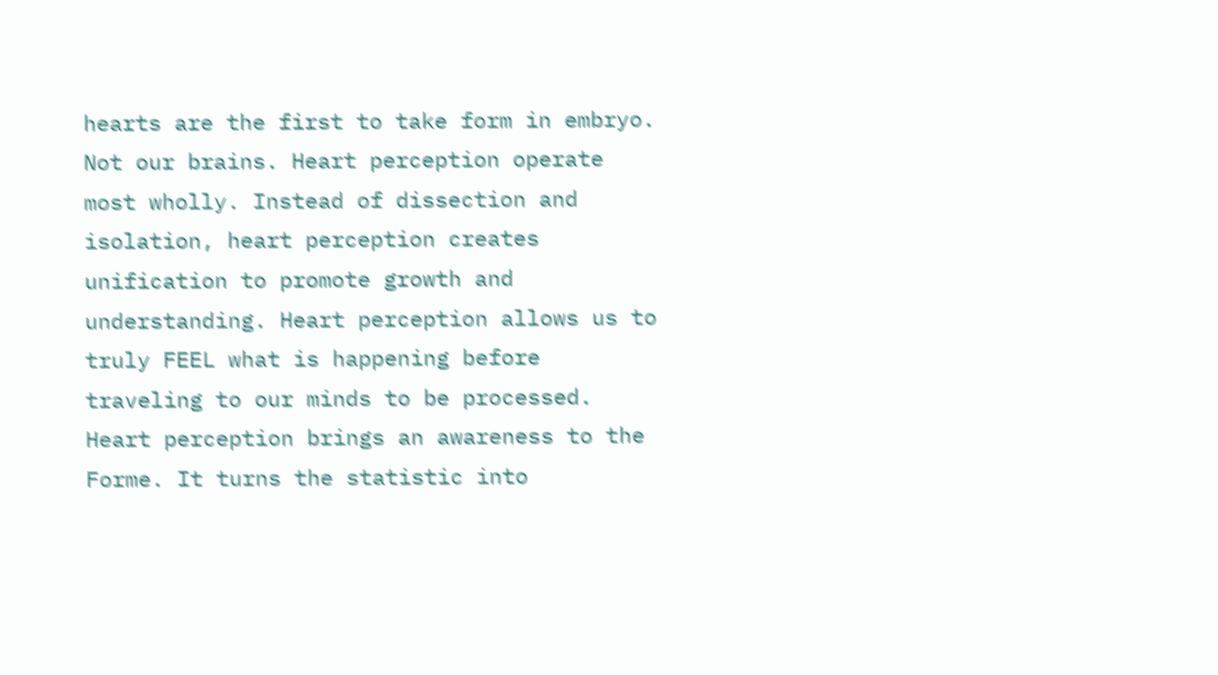hearts are the first to take form in embryo. Not our brains. Heart perception operate most wholly. Instead of dissection and isolation, heart perception creates unification to promote growth and understanding. Heart perception allows us to truly FEEL what is happening before traveling to our minds to be processed. Heart perception brings an awareness to the Forme. It turns the statistic into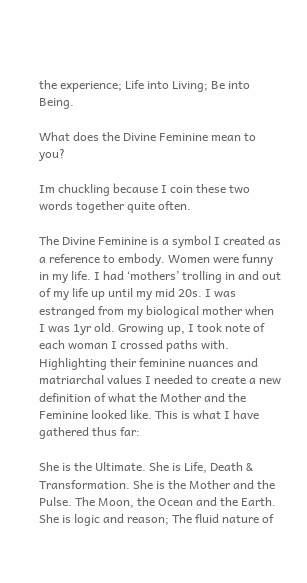the experience; Life into Living; Be into Being.

What does the Divine Feminine mean to you?

Im chuckling because I coin these two words together quite often.

The Divine Feminine is a symbol I created as a reference to embody. Women were funny in my life. I had ‘mothers’ trolling in and out of my life up until my mid 20s. I was estranged from my biological mother when I was 1yr old. Growing up, I took note of each woman I crossed paths with. Highlighting their feminine nuances and matriarchal values I needed to create a new definition of what the Mother and the Feminine looked like. This is what I have gathered thus far:

She is the Ultimate. She is Life, Death & Transformation. She is the Mother and the Pulse. The Moon, the Ocean and the Earth. She is logic and reason; The fluid nature of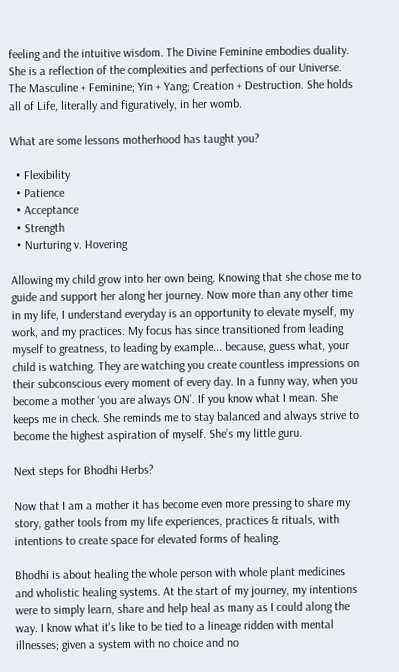feeling and the intuitive wisdom. The Divine Feminine embodies duality. She is a reflection of the complexities and perfections of our Universe. The Masculine + Feminine; Yin + Yang; Creation + Destruction. She holds all of Life, literally and figuratively, in her womb.

What are some lessons motherhood has taught you?

  • Flexibility
  • Patience
  • Acceptance
  • Strength
  • Nurturing v. Hovering

Allowing my child grow into her own being. Knowing that she chose me to guide and support her along her journey. Now more than any other time in my life, I understand everyday is an opportunity to elevate myself, my work, and my practices. My focus has since transitioned from leading myself to greatness, to leading by example... because, guess what, your child is watching. They are watching you create countless impressions on their subconscious every moment of every day. In a funny way, when you become a mother ‘you are always ON’. If you know what I mean. She keeps me in check. She reminds me to stay balanced and always strive to become the highest aspiration of myself. She’s my little guru.

Next steps for Bhodhi Herbs?

Now that I am a mother it has become even more pressing to share my story, gather tools from my life experiences, practices & rituals, with intentions to create space for elevated forms of healing.

Bhodhi is about healing the whole person with whole plant medicines and wholistic healing systems. At the start of my journey, my intentions were to simply learn, share and help heal as many as I could along the way. I know what it's like to be tied to a lineage ridden with mental illnesses; given a system with no choice and no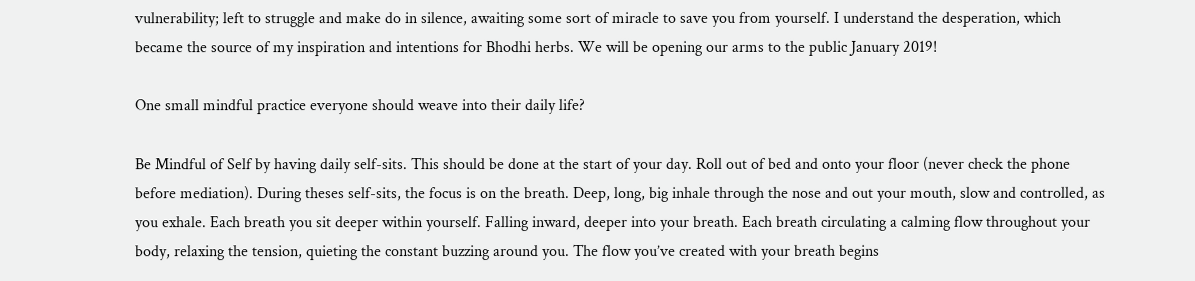vulnerability; left to struggle and make do in silence, awaiting some sort of miracle to save you from yourself. I understand the desperation, which became the source of my inspiration and intentions for Bhodhi herbs. We will be opening our arms to the public January 2019!

One small mindful practice everyone should weave into their daily life?

Be Mindful of Self by having daily self-sits. This should be done at the start of your day. Roll out of bed and onto your floor (never check the phone before mediation). During theses self-sits, the focus is on the breath. Deep, long, big inhale through the nose and out your mouth, slow and controlled, as you exhale. Each breath you sit deeper within yourself. Falling inward, deeper into your breath. Each breath circulating a calming flow throughout your body, relaxing the tension, quieting the constant buzzing around you. The flow you’ve created with your breath begins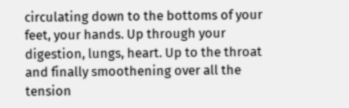circulating down to the bottoms of your feet, your hands. Up through your digestion, lungs, heart. Up to the throat and finally smoothening over all the tension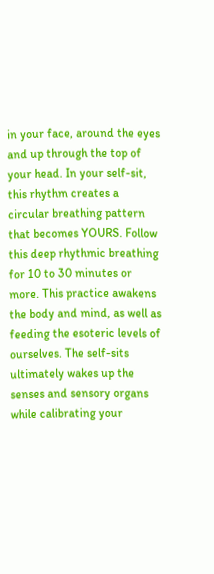in your face, around the eyes and up through the top of your head. In your self-sit, this rhythm creates a circular breathing pattern that becomes YOURS. Follow this deep rhythmic breathing for 10 to 30 minutes or more. This practice awakens the body and mind, as well as feeding the esoteric levels of ourselves. The self-sits ultimately wakes up the senses and sensory organs while calibrating your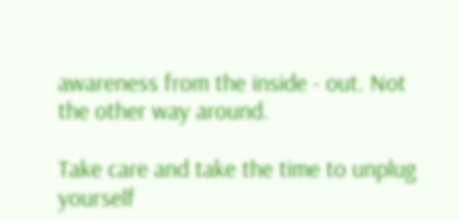awareness from the inside - out. Not the other way around.

Take care and take the time to unplug yourself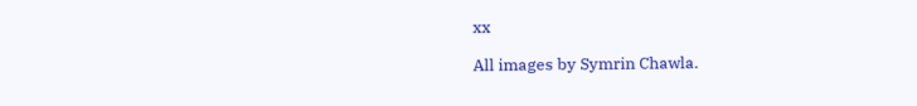xx

All images by Symrin Chawla.